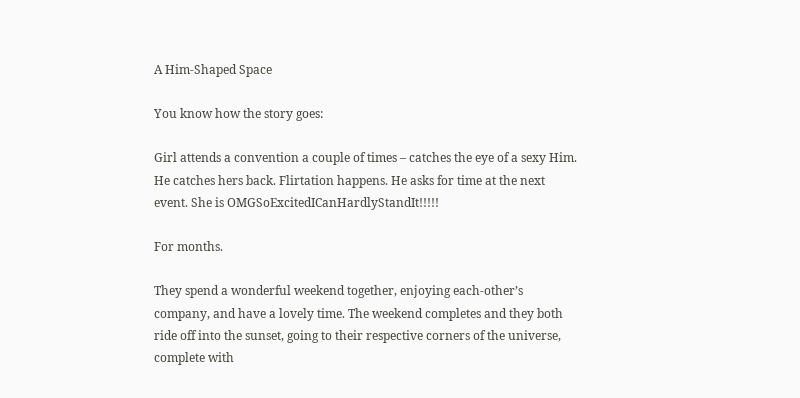A Him-Shaped Space

You know how the story goes:

Girl attends a convention a couple of times – catches the eye of a sexy Him. He catches hers back. Flirtation happens. He asks for time at the next event. She is OMGSoExcitedICanHardlyStandIt!!!!!

For months.

They spend a wonderful weekend together, enjoying each-other’s company, and have a lovely time. The weekend completes and they both ride off into the sunset, going to their respective corners of the universe, complete with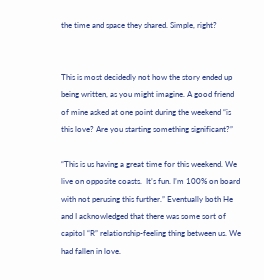the time and space they shared. Simple, right?


This is most decidedly not how the story ended up being written, as you might imagine. A good friend of mine asked at one point during the weekend “is this love? Are you starting something significant?”

“This is us having a great time for this weekend. We live on opposite coasts.  It’s fun. I’m 100% on board with not perusing this further.” Eventually both He and I acknowledged that there was some sort of capitol “R” relationship-feeling thing between us. We had fallen in love.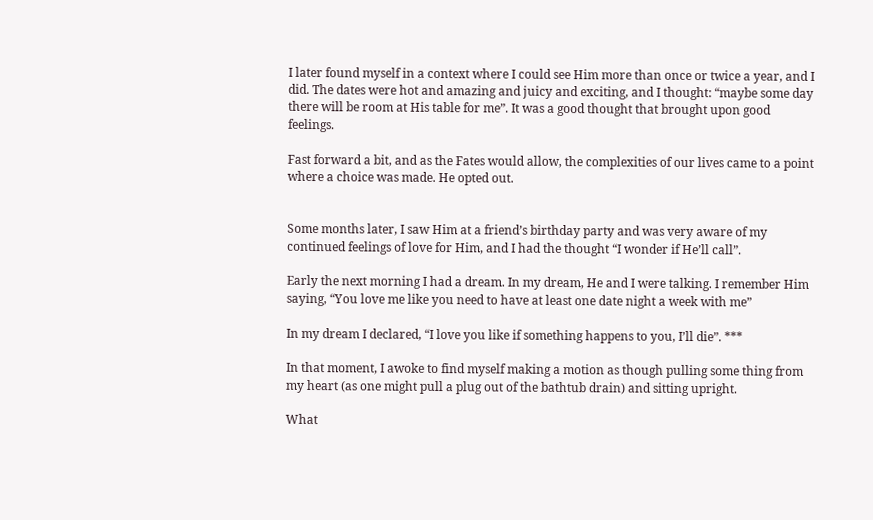I later found myself in a context where I could see Him more than once or twice a year, and I did. The dates were hot and amazing and juicy and exciting, and I thought: “maybe some day there will be room at His table for me”. It was a good thought that brought upon good feelings.

Fast forward a bit, and as the Fates would allow, the complexities of our lives came to a point where a choice was made. He opted out.


Some months later, I saw Him at a friend’s birthday party and was very aware of my continued feelings of love for Him, and I had the thought “I wonder if He’ll call”.

Early the next morning I had a dream. In my dream, He and I were talking. I remember Him saying, “You love me like you need to have at least one date night a week with me”

In my dream I declared, “I love you like if something happens to you, I’ll die”. ***

In that moment, I awoke to find myself making a motion as though pulling some thing from my heart (as one might pull a plug out of the bathtub drain) and sitting upright.

What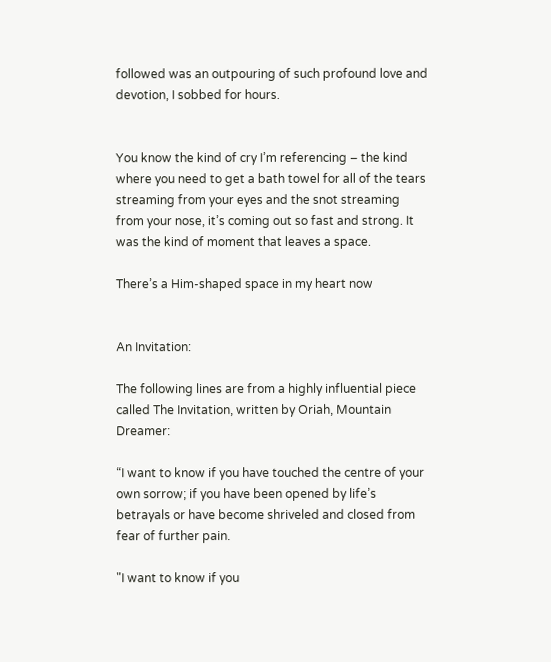followed was an outpouring of such profound love and devotion, I sobbed for hours.


You know the kind of cry I’m referencing – the kind where you need to get a bath towel for all of the tears streaming from your eyes and the snot streaming from your nose, it’s coming out so fast and strong. It was the kind of moment that leaves a space.

There’s a Him-shaped space in my heart now


An Invitation:

The following lines are from a highly influential piece called The Invitation, written by Oriah, Mountain Dreamer:

“I want to know if you have touched the centre of your own sorrow; if you have been opened by life’s betrayals or have become shriveled and closed from fear of further pain.

"I want to know if you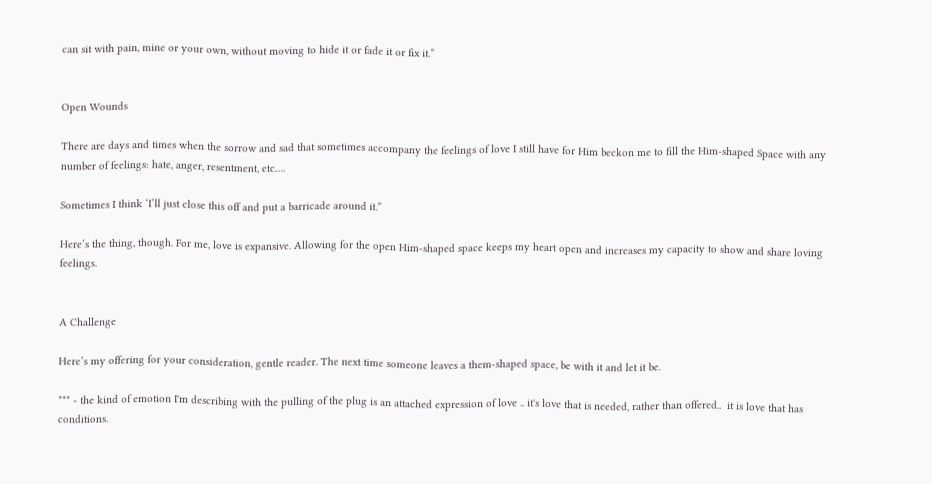can sit with pain, mine or your own, without moving to hide it or fade it or fix it.”


Open Wounds

There are days and times when the sorrow and sad that sometimes accompany the feelings of love I still have for Him beckon me to fill the Him-shaped Space with any number of feelings: hate, anger, resentment, etc….

Sometimes I think ‘I’ll just close this off and put a barricade around it.”

Here’s the thing, though. For me, love is expansive. Allowing for the open Him-shaped space keeps my heart open and increases my capacity to show and share loving feelings.


A Challenge

Here’s my offering for your consideration, gentle reader. The next time someone leaves a them-shaped space, be with it and let it be.

*** - the kind of emotion I'm describing with the pulling of the plug is an attached expression of love .. it's love that is needed, rather than offered..  it is love that has conditions.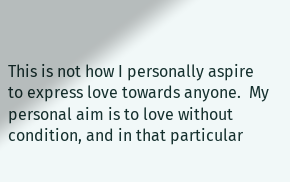This is not how I personally aspire to express love towards anyone.  My personal aim is to love without condition, and in that particular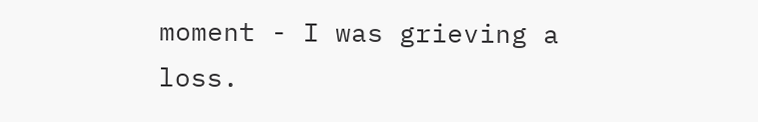moment - I was grieving a loss.